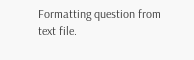Formatting question from text file.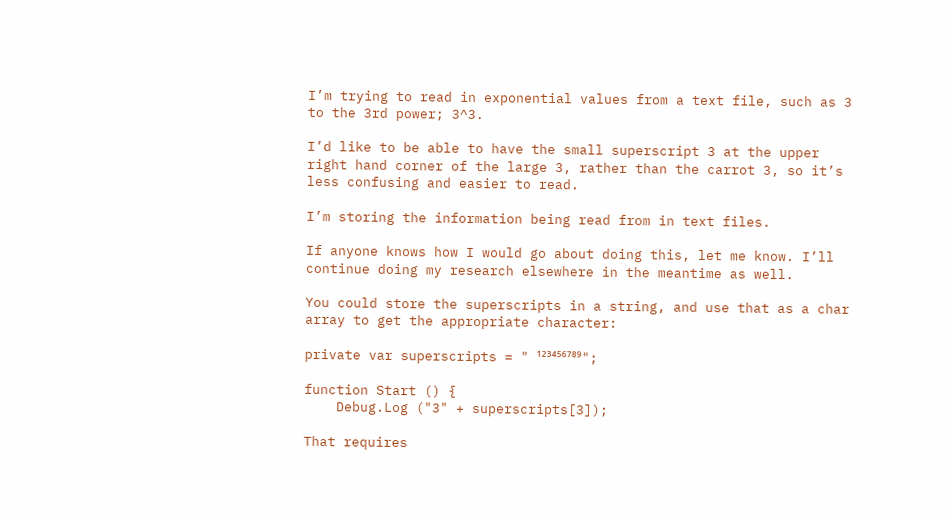I’m trying to read in exponential values from a text file, such as 3 to the 3rd power; 3^3.

I’d like to be able to have the small superscript 3 at the upper right hand corner of the large 3, rather than the carrot 3, so it’s less confusing and easier to read.

I’m storing the information being read from in text files.

If anyone knows how I would go about doing this, let me know. I’ll continue doing my research elsewhere in the meantime as well.

You could store the superscripts in a string, and use that as a char array to get the appropriate character:

private var superscripts = " ¹²³⁴⁵⁶⁷⁸⁹";

function Start () {
    Debug.Log ("3" + superscripts[3]);

That requires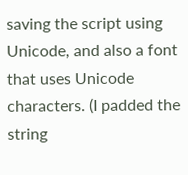saving the script using Unicode, and also a font that uses Unicode characters. (I padded the string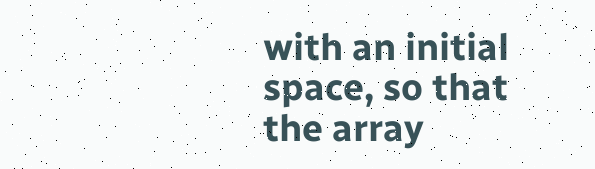with an initial space, so that the array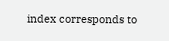index corresponds to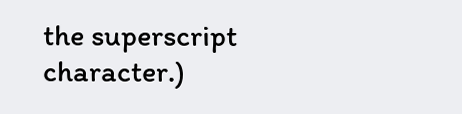the superscript character.)